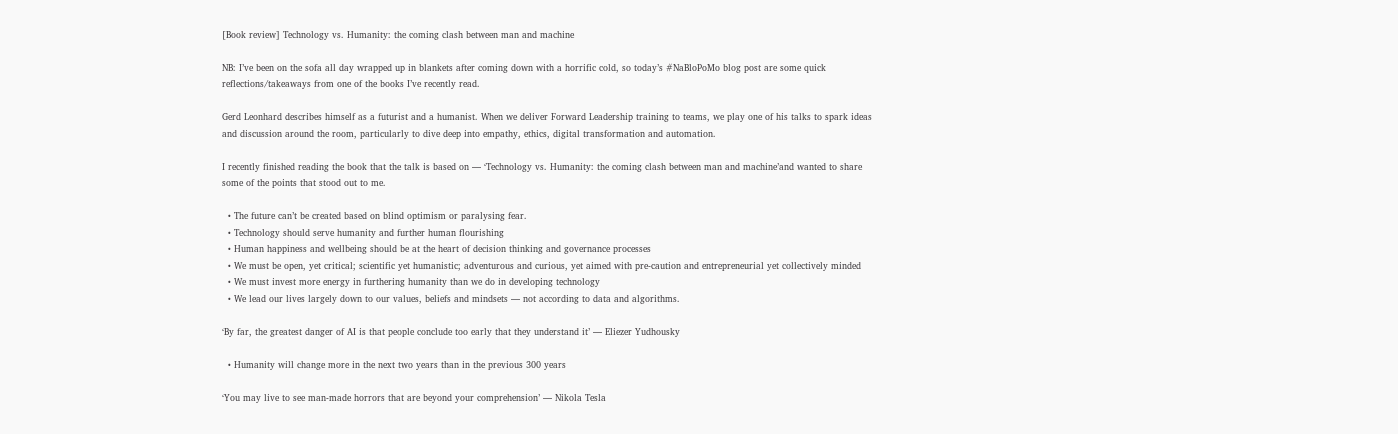[Book review] Technology vs. Humanity: the coming clash between man and machine

NB: I’ve been on the sofa all day wrapped up in blankets after coming down with a horrific cold, so today’s #NaBloPoMo blog post are some quick reflections/takeaways from one of the books I’ve recently read.

Gerd Leonhard describes himself as a futurist and a humanist. When we deliver Forward Leadership training to teams, we play one of his talks to spark ideas and discussion around the room, particularly to dive deep into empathy, ethics, digital transformation and automation.

I recently finished reading the book that the talk is based on — ‘Technology vs. Humanity: the coming clash between man and machine’and wanted to share some of the points that stood out to me.

  • The future can’t be created based on blind optimism or paralysing fear.
  • Technology should serve humanity and further human flourishing
  • Human happiness and wellbeing should be at the heart of decision thinking and governance processes
  • We must be open, yet critical; scientific yet humanistic; adventurous and curious, yet aimed with pre-caution and entrepreneurial yet collectively minded
  • We must invest more energy in furthering humanity than we do in developing technology
  • We lead our lives largely down to our values, beliefs and mindsets — not according to data and algorithms.

‘By far, the greatest danger of AI is that people conclude too early that they understand it’ — Eliezer Yudhousky

  • Humanity will change more in the next two years than in the previous 300 years

‘You may live to see man-made horrors that are beyond your comprehension’ — Nikola Tesla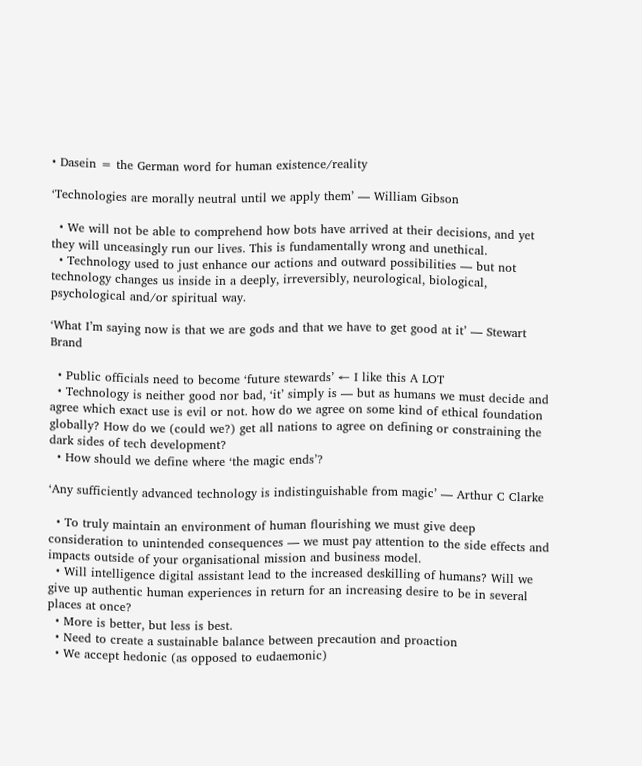• Dasein = the German word for human existence/reality

‘Technologies are morally neutral until we apply them’ — William Gibson

  • We will not be able to comprehend how bots have arrived at their decisions, and yet they will unceasingly run our lives. This is fundamentally wrong and unethical.
  • Technology used to just enhance our actions and outward possibilities — but not technology changes us inside in a deeply, irreversibly, neurological, biological, psychological and/or spiritual way.

‘What I’m saying now is that we are gods and that we have to get good at it’ — Stewart Brand

  • Public officials need to become ‘future stewards’ ← I like this A LOT
  • Technology is neither good nor bad, ‘it’ simply is — but as humans we must decide and agree which exact use is evil or not. how do we agree on some kind of ethical foundation globally? How do we (could we?) get all nations to agree on defining or constraining the dark sides of tech development?
  • How should we define where ‘the magic ends’?

‘Any sufficiently advanced technology is indistinguishable from magic’ — Arthur C Clarke

  • To truly maintain an environment of human flourishing we must give deep consideration to unintended consequences — we must pay attention to the side effects and impacts outside of your organisational mission and business model.
  • Will intelligence digital assistant lead to the increased deskilling of humans? Will we give up authentic human experiences in return for an increasing desire to be in several places at once?
  • More is better, but less is best.
  • Need to create a sustainable balance between precaution and proaction
  • We accept hedonic (as opposed to eudaemonic)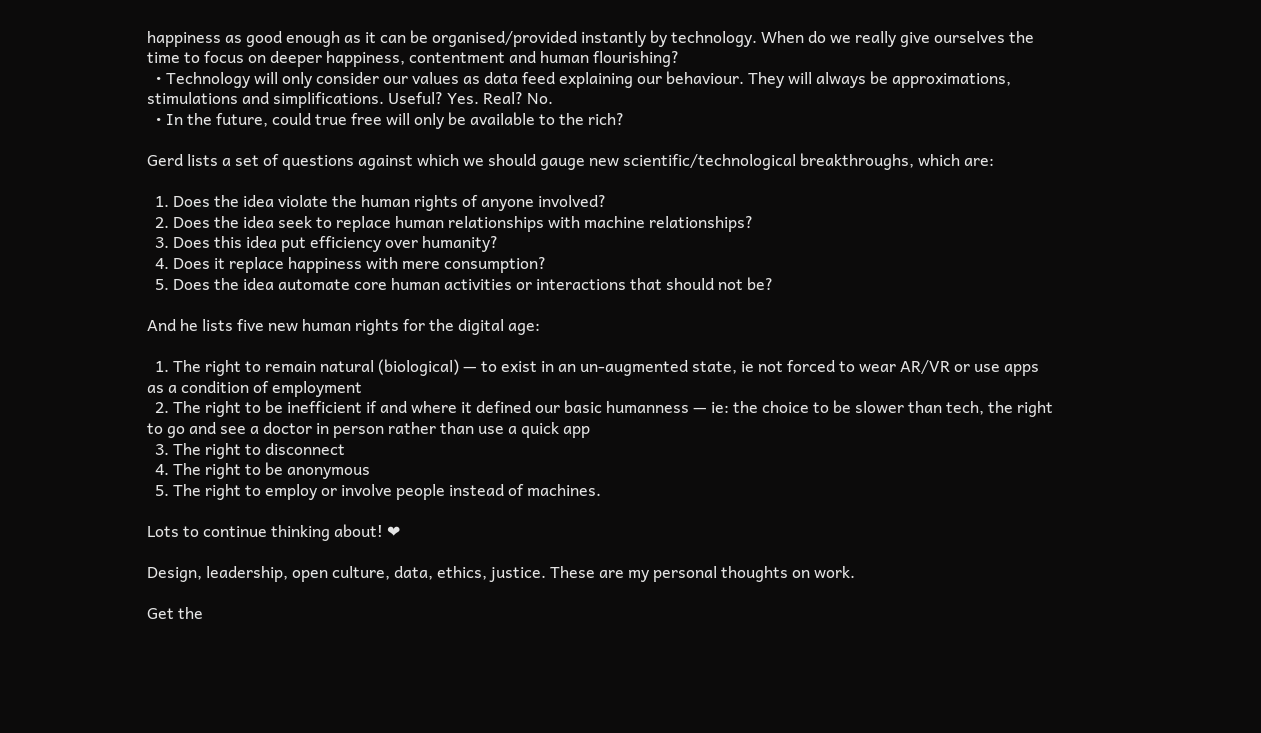happiness as good enough as it can be organised/provided instantly by technology. When do we really give ourselves the time to focus on deeper happiness, contentment and human flourishing?
  • Technology will only consider our values as data feed explaining our behaviour. They will always be approximations, stimulations and simplifications. Useful? Yes. Real? No.
  • In the future, could true free will only be available to the rich?

Gerd lists a set of questions against which we should gauge new scientific/technological breakthroughs, which are:

  1. Does the idea violate the human rights of anyone involved?
  2. Does the idea seek to replace human relationships with machine relationships?
  3. Does this idea put efficiency over humanity?
  4. Does it replace happiness with mere consumption?
  5. Does the idea automate core human activities or interactions that should not be?

And he lists five new human rights for the digital age:

  1. The right to remain natural (biological) — to exist in an un-augmented state, ie not forced to wear AR/VR or use apps as a condition of employment
  2. The right to be inefficient if and where it defined our basic humanness — ie: the choice to be slower than tech, the right to go and see a doctor in person rather than use a quick app
  3. The right to disconnect
  4. The right to be anonymous
  5. The right to employ or involve people instead of machines.

Lots to continue thinking about! ❤

Design, leadership, open culture, data, ethics, justice. These are my personal thoughts on work.

Get the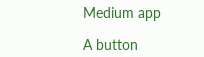Medium app

A button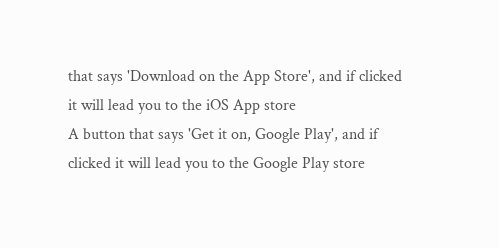that says 'Download on the App Store', and if clicked it will lead you to the iOS App store
A button that says 'Get it on, Google Play', and if clicked it will lead you to the Google Play store